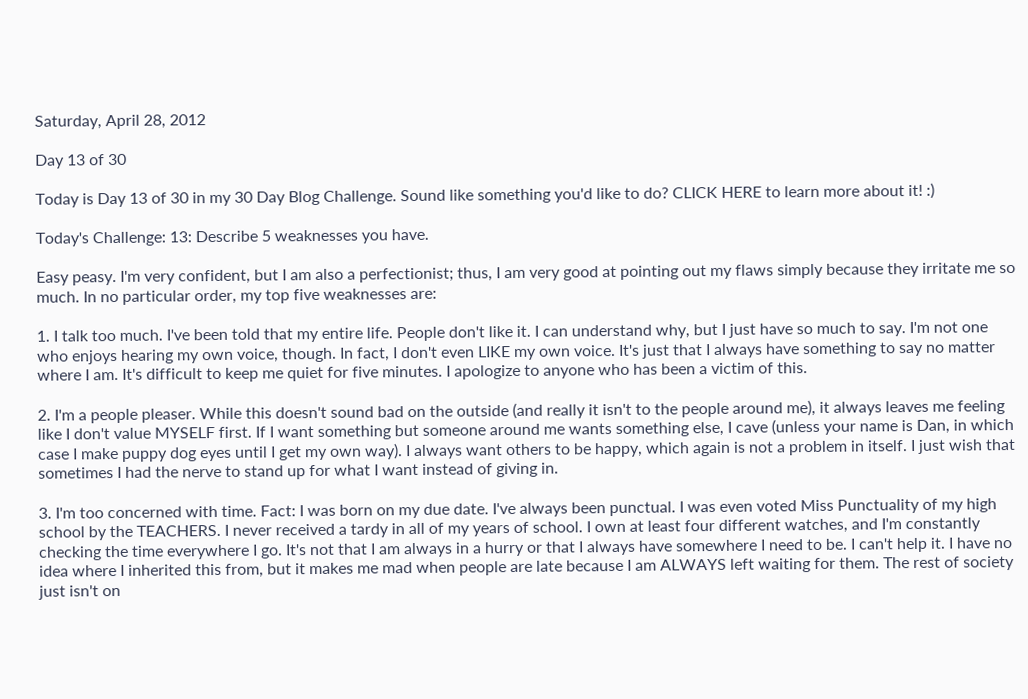Saturday, April 28, 2012

Day 13 of 30

Today is Day 13 of 30 in my 30 Day Blog Challenge. Sound like something you'd like to do? CLICK HERE to learn more about it! :)

Today's Challenge: 13: Describe 5 weaknesses you have.

Easy peasy. I'm very confident, but I am also a perfectionist; thus, I am very good at pointing out my flaws simply because they irritate me so much. In no particular order, my top five weaknesses are:

1. I talk too much. I've been told that my entire life. People don't like it. I can understand why, but I just have so much to say. I'm not one who enjoys hearing my own voice, though. In fact, I don't even LIKE my own voice. It's just that I always have something to say no matter where I am. It's difficult to keep me quiet for five minutes. I apologize to anyone who has been a victim of this.

2. I'm a people pleaser. While this doesn't sound bad on the outside (and really it isn't to the people around me), it always leaves me feeling like I don't value MYSELF first. If I want something but someone around me wants something else, I cave (unless your name is Dan, in which case I make puppy dog eyes until I get my own way). I always want others to be happy, which again is not a problem in itself. I just wish that sometimes I had the nerve to stand up for what I want instead of giving in.

3. I'm too concerned with time. Fact: I was born on my due date. I've always been punctual. I was even voted Miss Punctuality of my high school by the TEACHERS. I never received a tardy in all of my years of school. I own at least four different watches, and I'm constantly checking the time everywhere I go. It's not that I am always in a hurry or that I always have somewhere I need to be. I can't help it. I have no idea where I inherited this from, but it makes me mad when people are late because I am ALWAYS left waiting for them. The rest of society just isn't on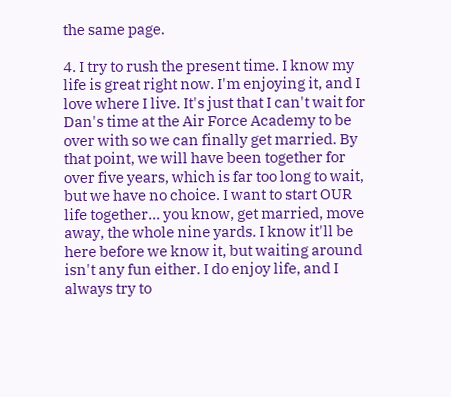the same page.

4. I try to rush the present time. I know my life is great right now. I'm enjoying it, and I love where I live. It's just that I can't wait for Dan's time at the Air Force Academy to be over with so we can finally get married. By that point, we will have been together for over five years, which is far too long to wait, but we have no choice. I want to start OUR life together... you know, get married, move away, the whole nine yards. I know it'll be here before we know it, but waiting around isn't any fun either. I do enjoy life, and I always try to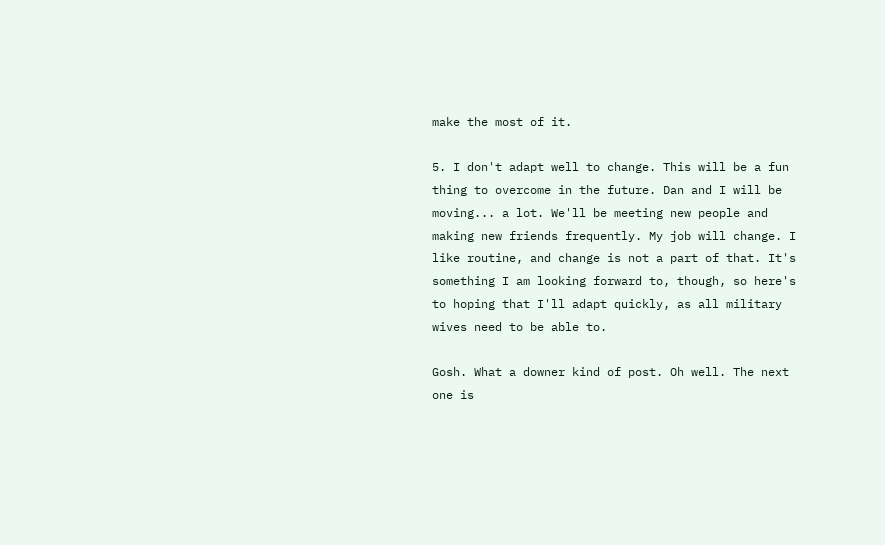make the most of it.

5. I don't adapt well to change. This will be a fun thing to overcome in the future. Dan and I will be moving... a lot. We'll be meeting new people and making new friends frequently. My job will change. I like routine, and change is not a part of that. It's something I am looking forward to, though, so here's to hoping that I'll adapt quickly, as all military wives need to be able to.

Gosh. What a downer kind of post. Oh well. The next one is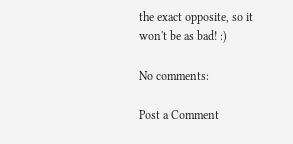the exact opposite, so it won't be as bad! :)

No comments:

Post a Comment